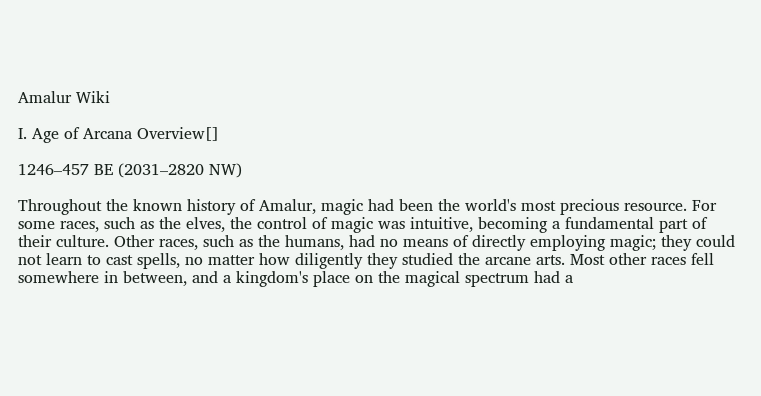Amalur Wiki

I. Age of Arcana Overview[]

1246–457 BE (2031–2820 NW)

Throughout the known history of Amalur, magic had been the world's most precious resource. For some races, such as the elves, the control of magic was intuitive, becoming a fundamental part of their culture. Other races, such as the humans, had no means of directly employing magic; they could not learn to cast spells, no matter how diligently they studied the arcane arts. Most other races fell somewhere in between, and a kingdom's place on the magical spectrum had a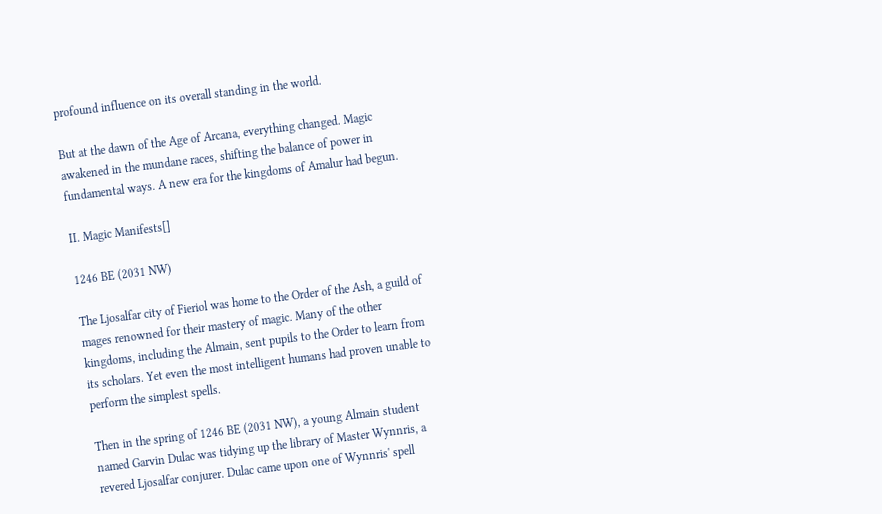profound influence on its overall standing in the world.

But at the dawn of the Age of Arcana, everything changed. Magic awakened in the mundane races, shifting the balance of power in fundamental ways. A new era for the kingdoms of Amalur had begun.

II. Magic Manifests[]

1246 BE (2031 NW)

The Ljosalfar city of Fieriol was home to the Order of the Ash, a guild of mages renowned for their mastery of magic. Many of the other kingdoms, including the Almain, sent pupils to the Order to learn from its scholars. Yet even the most intelligent humans had proven unable to perform the simplest spells.

Then in the spring of 1246 BE (2031 NW), a young Almain student named Garvin Dulac was tidying up the library of Master Wynnris, a revered Ljosalfar conjurer. Dulac came upon one of Wynnris' spell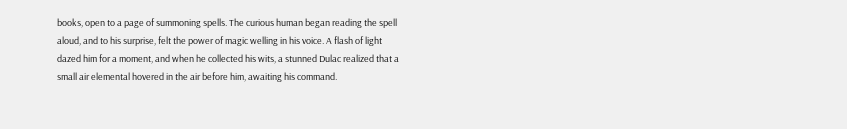books, open to a page of summoning spells. The curious human began reading the spell aloud, and to his surprise, felt the power of magic welling in his voice. A flash of light dazed him for a moment, and when he collected his wits, a stunned Dulac realized that a small air elemental hovered in the air before him, awaiting his command.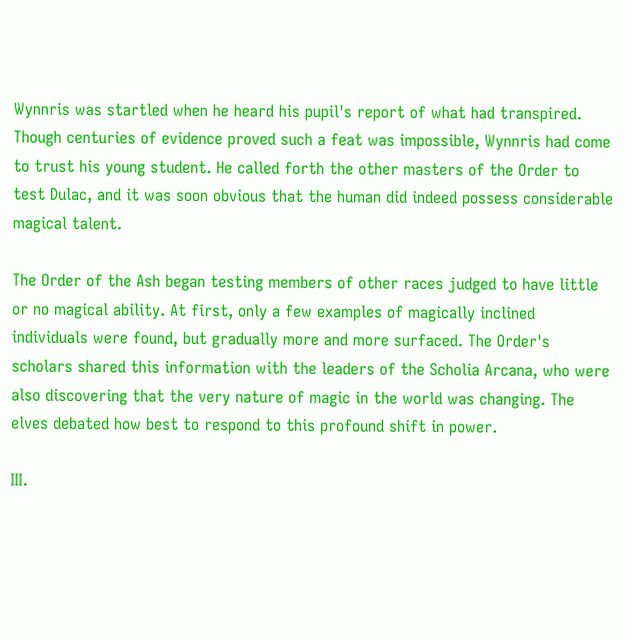Wynnris was startled when he heard his pupil's report of what had transpired. Though centuries of evidence proved such a feat was impossible, Wynnris had come to trust his young student. He called forth the other masters of the Order to test Dulac, and it was soon obvious that the human did indeed possess considerable magical talent.

The Order of the Ash began testing members of other races judged to have little or no magical ability. At first, only a few examples of magically inclined individuals were found, but gradually more and more surfaced. The Order's scholars shared this information with the leaders of the Scholia Arcana, who were also discovering that the very nature of magic in the world was changing. The elves debated how best to respond to this profound shift in power.

III.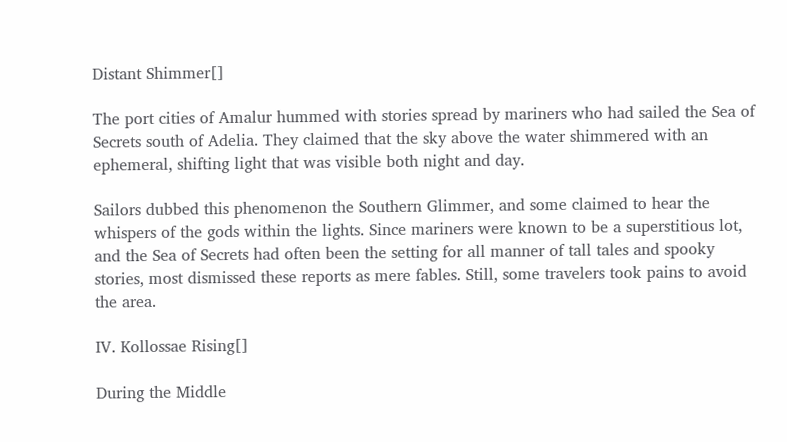Distant Shimmer[]

The port cities of Amalur hummed with stories spread by mariners who had sailed the Sea of Secrets south of Adelia. They claimed that the sky above the water shimmered with an ephemeral, shifting light that was visible both night and day.

Sailors dubbed this phenomenon the Southern Glimmer, and some claimed to hear the whispers of the gods within the lights. Since mariners were known to be a superstitious lot, and the Sea of Secrets had often been the setting for all manner of tall tales and spooky stories, most dismissed these reports as mere fables. Still, some travelers took pains to avoid the area.

IV. Kollossae Rising[]

During the Middle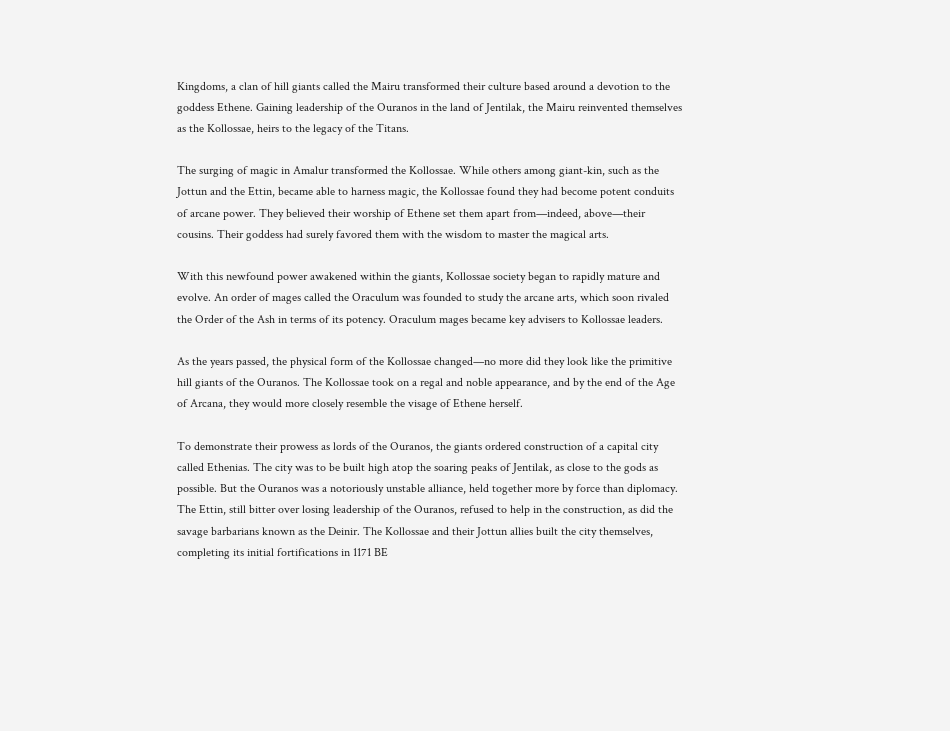Kingdoms, a clan of hill giants called the Mairu transformed their culture based around a devotion to the goddess Ethene. Gaining leadership of the Ouranos in the land of Jentilak, the Mairu reinvented themselves as the Kollossae, heirs to the legacy of the Titans.

The surging of magic in Amalur transformed the Kollossae. While others among giant-kin, such as the Jottun and the Ettin, became able to harness magic, the Kollossae found they had become potent conduits of arcane power. They believed their worship of Ethene set them apart from—indeed, above—their cousins. Their goddess had surely favored them with the wisdom to master the magical arts.

With this newfound power awakened within the giants, Kollossae society began to rapidly mature and evolve. An order of mages called the Oraculum was founded to study the arcane arts, which soon rivaled the Order of the Ash in terms of its potency. Oraculum mages became key advisers to Kollossae leaders.

As the years passed, the physical form of the Kollossae changed—no more did they look like the primitive hill giants of the Ouranos. The Kollossae took on a regal and noble appearance, and by the end of the Age of Arcana, they would more closely resemble the visage of Ethene herself.

To demonstrate their prowess as lords of the Ouranos, the giants ordered construction of a capital city called Ethenias. The city was to be built high atop the soaring peaks of Jentilak, as close to the gods as possible. But the Ouranos was a notoriously unstable alliance, held together more by force than diplomacy. The Ettin, still bitter over losing leadership of the Ouranos, refused to help in the construction, as did the savage barbarians known as the Deinir. The Kollossae and their Jottun allies built the city themselves, completing its initial fortifications in 1171 BE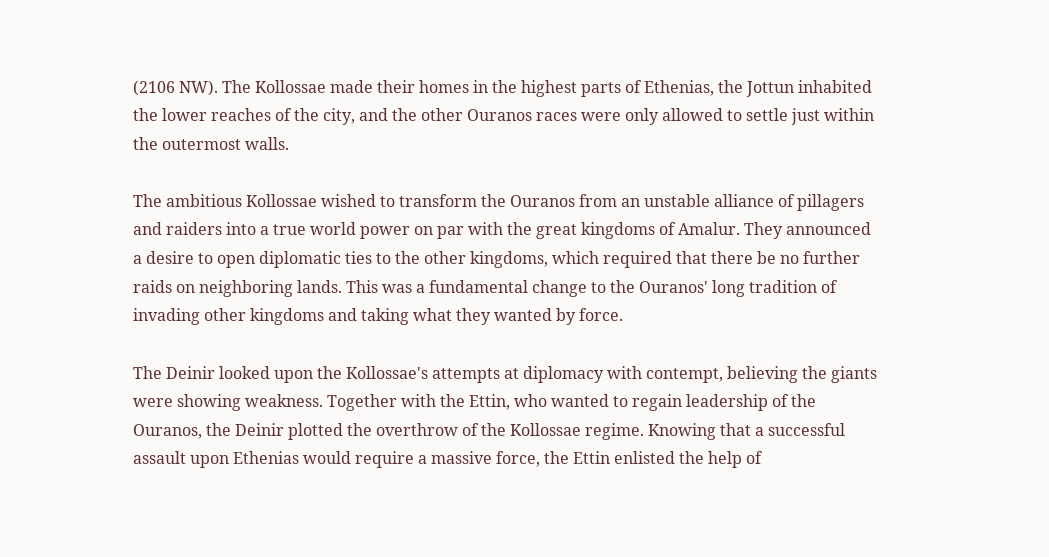(2106 NW). The Kollossae made their homes in the highest parts of Ethenias, the Jottun inhabited the lower reaches of the city, and the other Ouranos races were only allowed to settle just within the outermost walls.

The ambitious Kollossae wished to transform the Ouranos from an unstable alliance of pillagers and raiders into a true world power on par with the great kingdoms of Amalur. They announced a desire to open diplomatic ties to the other kingdoms, which required that there be no further raids on neighboring lands. This was a fundamental change to the Ouranos' long tradition of invading other kingdoms and taking what they wanted by force.

The Deinir looked upon the Kollossae's attempts at diplomacy with contempt, believing the giants were showing weakness. Together with the Ettin, who wanted to regain leadership of the Ouranos, the Deinir plotted the overthrow of the Kollossae regime. Knowing that a successful assault upon Ethenias would require a massive force, the Ettin enlisted the help of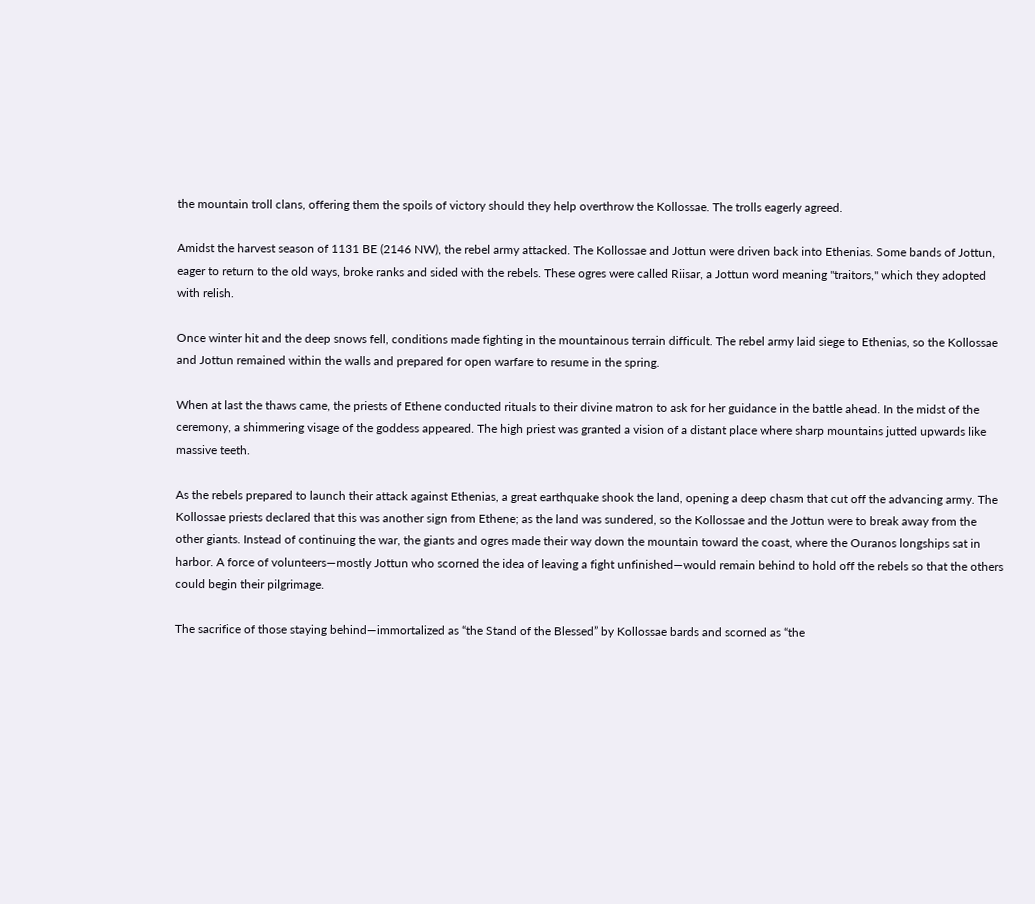the mountain troll clans, offering them the spoils of victory should they help overthrow the Kollossae. The trolls eagerly agreed.

Amidst the harvest season of 1131 BE (2146 NW), the rebel army attacked. The Kollossae and Jottun were driven back into Ethenias. Some bands of Jottun, eager to return to the old ways, broke ranks and sided with the rebels. These ogres were called Riisar, a Jottun word meaning "traitors," which they adopted with relish.

Once winter hit and the deep snows fell, conditions made fighting in the mountainous terrain difficult. The rebel army laid siege to Ethenias, so the Kollossae and Jottun remained within the walls and prepared for open warfare to resume in the spring.

When at last the thaws came, the priests of Ethene conducted rituals to their divine matron to ask for her guidance in the battle ahead. In the midst of the ceremony, a shimmering visage of the goddess appeared. The high priest was granted a vision of a distant place where sharp mountains jutted upwards like massive teeth.

As the rebels prepared to launch their attack against Ethenias, a great earthquake shook the land, opening a deep chasm that cut off the advancing army. The Kollossae priests declared that this was another sign from Ethene; as the land was sundered, so the Kollossae and the Jottun were to break away from the other giants. Instead of continuing the war, the giants and ogres made their way down the mountain toward the coast, where the Ouranos longships sat in harbor. A force of volunteers—mostly Jottun who scorned the idea of leaving a fight unfinished—would remain behind to hold off the rebels so that the others could begin their pilgrimage.

The sacrifice of those staying behind—immortalized as “the Stand of the Blessed” by Kollossae bards and scorned as “the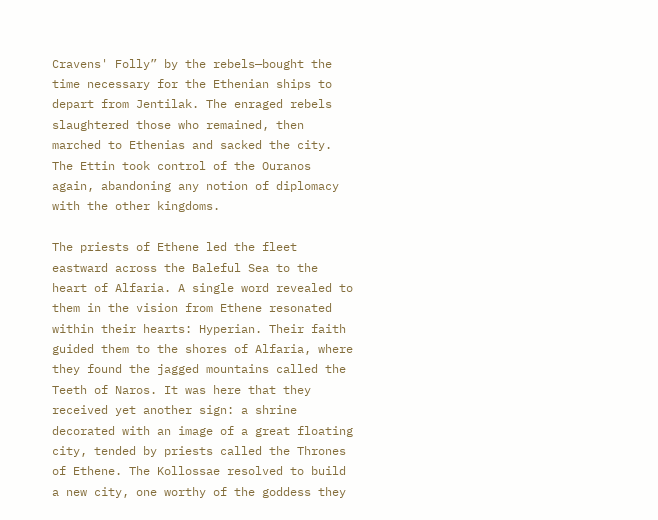Cravens' Folly” by the rebels—bought the time necessary for the Ethenian ships to depart from Jentilak. The enraged rebels slaughtered those who remained, then marched to Ethenias and sacked the city. The Ettin took control of the Ouranos again, abandoning any notion of diplomacy with the other kingdoms.

The priests of Ethene led the fleet eastward across the Baleful Sea to the heart of Alfaria. A single word revealed to them in the vision from Ethene resonated within their hearts: Hyperian. Their faith guided them to the shores of Alfaria, where they found the jagged mountains called the Teeth of Naros. It was here that they received yet another sign: a shrine decorated with an image of a great floating city, tended by priests called the Thrones of Ethene. The Kollossae resolved to build a new city, one worthy of the goddess they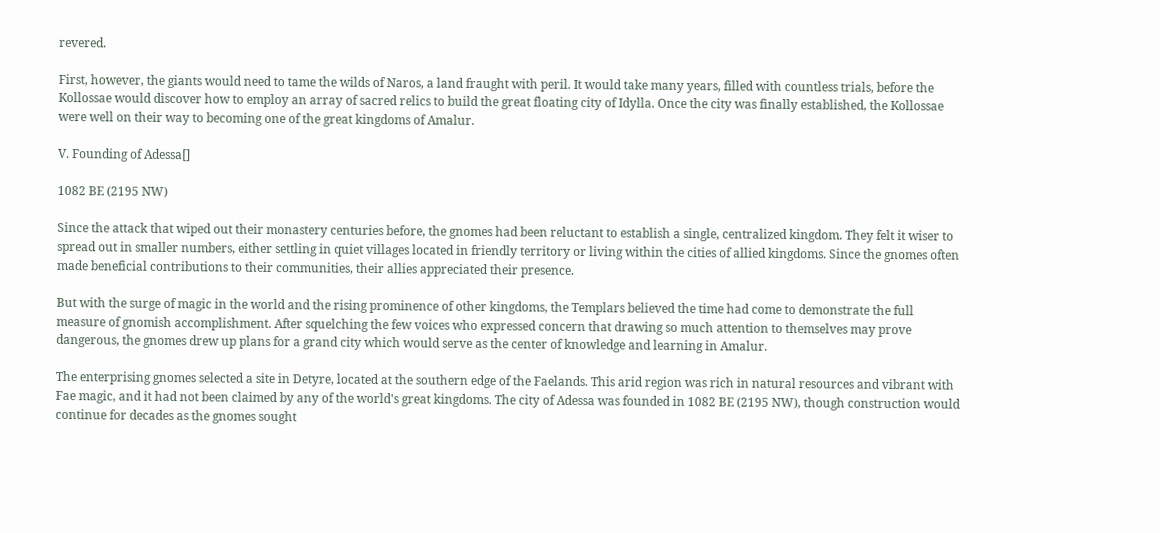revered.

First, however, the giants would need to tame the wilds of Naros, a land fraught with peril. It would take many years, filled with countless trials, before the Kollossae would discover how to employ an array of sacred relics to build the great floating city of Idylla. Once the city was finally established, the Kollossae were well on their way to becoming one of the great kingdoms of Amalur.

V. Founding of Adessa[]

1082 BE (2195 NW)

Since the attack that wiped out their monastery centuries before, the gnomes had been reluctant to establish a single, centralized kingdom. They felt it wiser to spread out in smaller numbers, either settling in quiet villages located in friendly territory or living within the cities of allied kingdoms. Since the gnomes often made beneficial contributions to their communities, their allies appreciated their presence.

But with the surge of magic in the world and the rising prominence of other kingdoms, the Templars believed the time had come to demonstrate the full measure of gnomish accomplishment. After squelching the few voices who expressed concern that drawing so much attention to themselves may prove dangerous, the gnomes drew up plans for a grand city which would serve as the center of knowledge and learning in Amalur.

The enterprising gnomes selected a site in Detyre, located at the southern edge of the Faelands. This arid region was rich in natural resources and vibrant with Fae magic, and it had not been claimed by any of the world's great kingdoms. The city of Adessa was founded in 1082 BE (2195 NW), though construction would continue for decades as the gnomes sought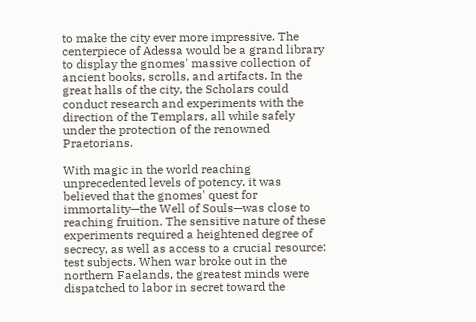to make the city ever more impressive. The centerpiece of Adessa would be a grand library to display the gnomes' massive collection of ancient books, scrolls, and artifacts. In the great halls of the city, the Scholars could conduct research and experiments with the direction of the Templars, all while safely under the protection of the renowned Praetorians.

With magic in the world reaching unprecedented levels of potency, it was believed that the gnomes' quest for immortality—the Well of Souls—was close to reaching fruition. The sensitive nature of these experiments required a heightened degree of secrecy, as well as access to a crucial resource: test subjects. When war broke out in the northern Faelands, the greatest minds were dispatched to labor in secret toward the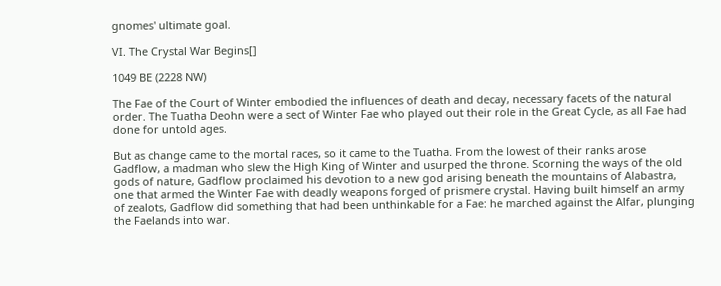gnomes' ultimate goal.

VI. The Crystal War Begins[]

1049 BE (2228 NW)

The Fae of the Court of Winter embodied the influences of death and decay, necessary facets of the natural order. The Tuatha Deohn were a sect of Winter Fae who played out their role in the Great Cycle, as all Fae had done for untold ages.

But as change came to the mortal races, so it came to the Tuatha. From the lowest of their ranks arose Gadflow, a madman who slew the High King of Winter and usurped the throne. Scorning the ways of the old gods of nature, Gadflow proclaimed his devotion to a new god arising beneath the mountains of Alabastra, one that armed the Winter Fae with deadly weapons forged of prismere crystal. Having built himself an army of zealots, Gadflow did something that had been unthinkable for a Fae: he marched against the Alfar, plunging the Faelands into war.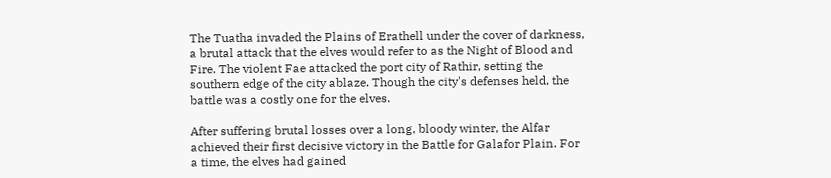The Tuatha invaded the Plains of Erathell under the cover of darkness, a brutal attack that the elves would refer to as the Night of Blood and Fire. The violent Fae attacked the port city of Rathir, setting the southern edge of the city ablaze. Though the city's defenses held, the battle was a costly one for the elves.

After suffering brutal losses over a long, bloody winter, the Alfar achieved their first decisive victory in the Battle for Galafor Plain. For a time, the elves had gained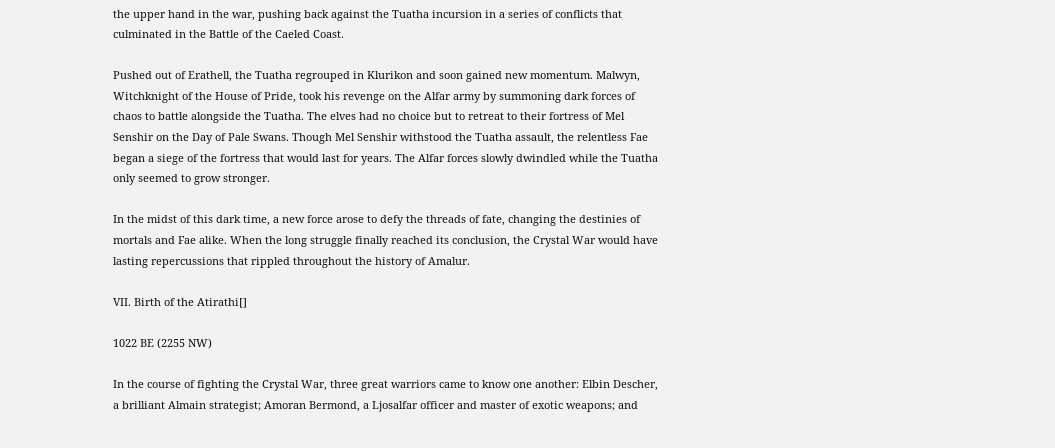the upper hand in the war, pushing back against the Tuatha incursion in a series of conflicts that culminated in the Battle of the Caeled Coast.

Pushed out of Erathell, the Tuatha regrouped in Klurikon and soon gained new momentum. Malwyn, Witchknight of the House of Pride, took his revenge on the Alfar army by summoning dark forces of chaos to battle alongside the Tuatha. The elves had no choice but to retreat to their fortress of Mel Senshir on the Day of Pale Swans. Though Mel Senshir withstood the Tuatha assault, the relentless Fae began a siege of the fortress that would last for years. The Alfar forces slowly dwindled while the Tuatha only seemed to grow stronger.

In the midst of this dark time, a new force arose to defy the threads of fate, changing the destinies of mortals and Fae alike. When the long struggle finally reached its conclusion, the Crystal War would have lasting repercussions that rippled throughout the history of Amalur.

VII. Birth of the Atirathi[]

1022 BE (2255 NW)

In the course of fighting the Crystal War, three great warriors came to know one another: Elbin Descher, a brilliant Almain strategist; Amoran Bermond, a Ljosalfar officer and master of exotic weapons; and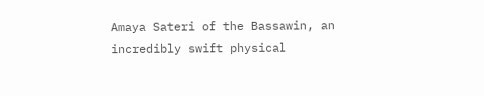Amaya Sateri of the Bassawin, an incredibly swift physical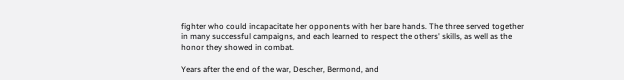fighter who could incapacitate her opponents with her bare hands. The three served together in many successful campaigns, and each learned to respect the others' skills, as well as the honor they showed in combat.

Years after the end of the war, Descher, Bermond, and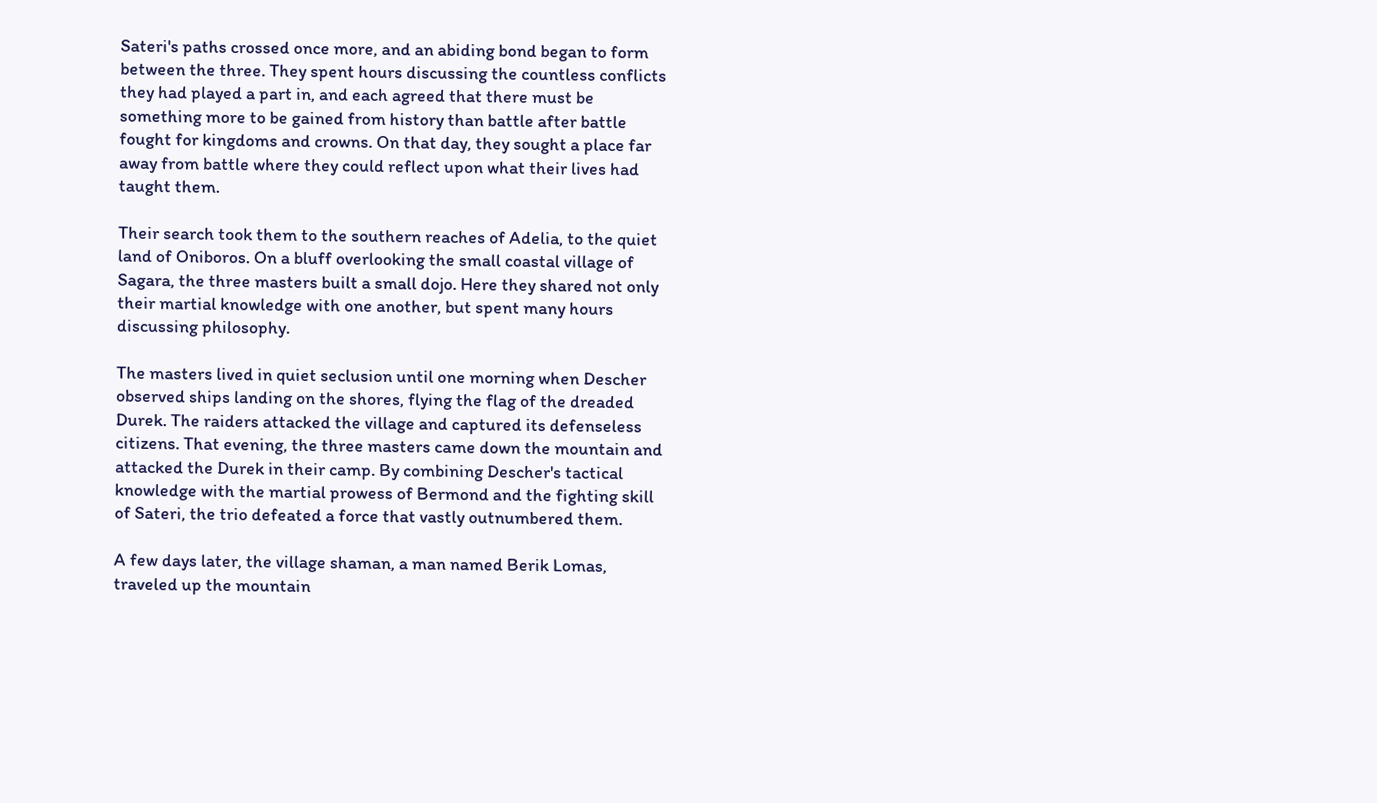Sateri's paths crossed once more, and an abiding bond began to form between the three. They spent hours discussing the countless conflicts they had played a part in, and each agreed that there must be something more to be gained from history than battle after battle fought for kingdoms and crowns. On that day, they sought a place far away from battle where they could reflect upon what their lives had taught them.

Their search took them to the southern reaches of Adelia, to the quiet land of Oniboros. On a bluff overlooking the small coastal village of Sagara, the three masters built a small dojo. Here they shared not only their martial knowledge with one another, but spent many hours discussing philosophy.

The masters lived in quiet seclusion until one morning when Descher observed ships landing on the shores, flying the flag of the dreaded Durek. The raiders attacked the village and captured its defenseless citizens. That evening, the three masters came down the mountain and attacked the Durek in their camp. By combining Descher's tactical knowledge with the martial prowess of Bermond and the fighting skill of Sateri, the trio defeated a force that vastly outnumbered them.

A few days later, the village shaman, a man named Berik Lomas, traveled up the mountain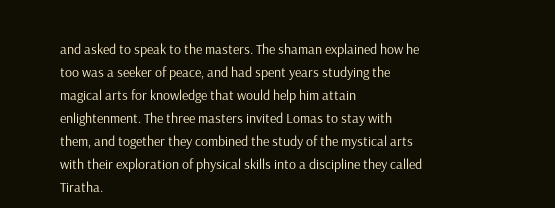and asked to speak to the masters. The shaman explained how he too was a seeker of peace, and had spent years studying the magical arts for knowledge that would help him attain enlightenment. The three masters invited Lomas to stay with them, and together they combined the study of the mystical arts with their exploration of physical skills into a discipline they called Tiratha.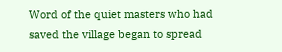Word of the quiet masters who had saved the village began to spread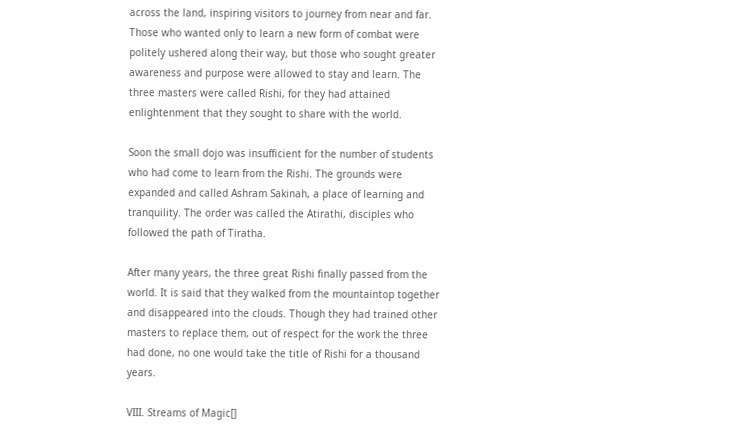across the land, inspiring visitors to journey from near and far. Those who wanted only to learn a new form of combat were politely ushered along their way, but those who sought greater awareness and purpose were allowed to stay and learn. The three masters were called Rishi, for they had attained enlightenment that they sought to share with the world.

Soon the small dojo was insufficient for the number of students who had come to learn from the Rishi. The grounds were expanded and called Ashram Sakinah, a place of learning and tranquility. The order was called the Atirathi, disciples who followed the path of Tiratha.

After many years, the three great Rishi finally passed from the world. It is said that they walked from the mountaintop together and disappeared into the clouds. Though they had trained other masters to replace them, out of respect for the work the three had done, no one would take the title of Rishi for a thousand years.

VIII. Streams of Magic[]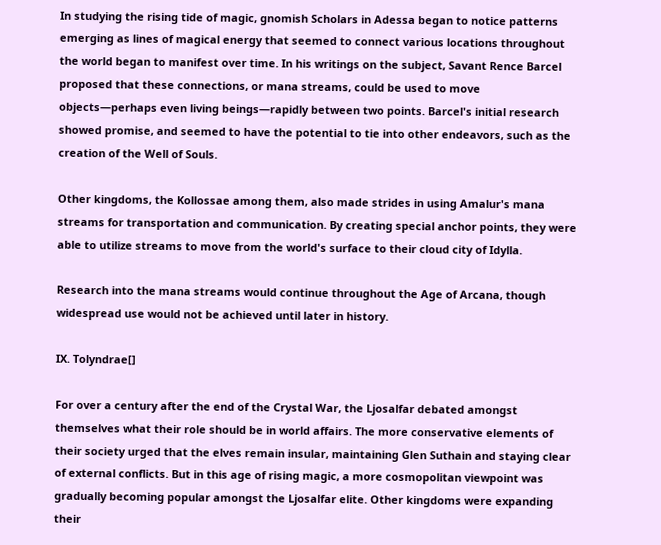In studying the rising tide of magic, gnomish Scholars in Adessa began to notice patterns emerging as lines of magical energy that seemed to connect various locations throughout the world began to manifest over time. In his writings on the subject, Savant Rence Barcel proposed that these connections, or mana streams, could be used to move objects—perhaps even living beings—rapidly between two points. Barcel's initial research showed promise, and seemed to have the potential to tie into other endeavors, such as the creation of the Well of Souls.

Other kingdoms, the Kollossae among them, also made strides in using Amalur's mana streams for transportation and communication. By creating special anchor points, they were able to utilize streams to move from the world's surface to their cloud city of Idylla.

Research into the mana streams would continue throughout the Age of Arcana, though widespread use would not be achieved until later in history.

IX. Tolyndrae[]

For over a century after the end of the Crystal War, the Ljosalfar debated amongst themselves what their role should be in world affairs. The more conservative elements of their society urged that the elves remain insular, maintaining Glen Suthain and staying clear of external conflicts. But in this age of rising magic, a more cosmopolitan viewpoint was gradually becoming popular amongst the Ljosalfar elite. Other kingdoms were expanding their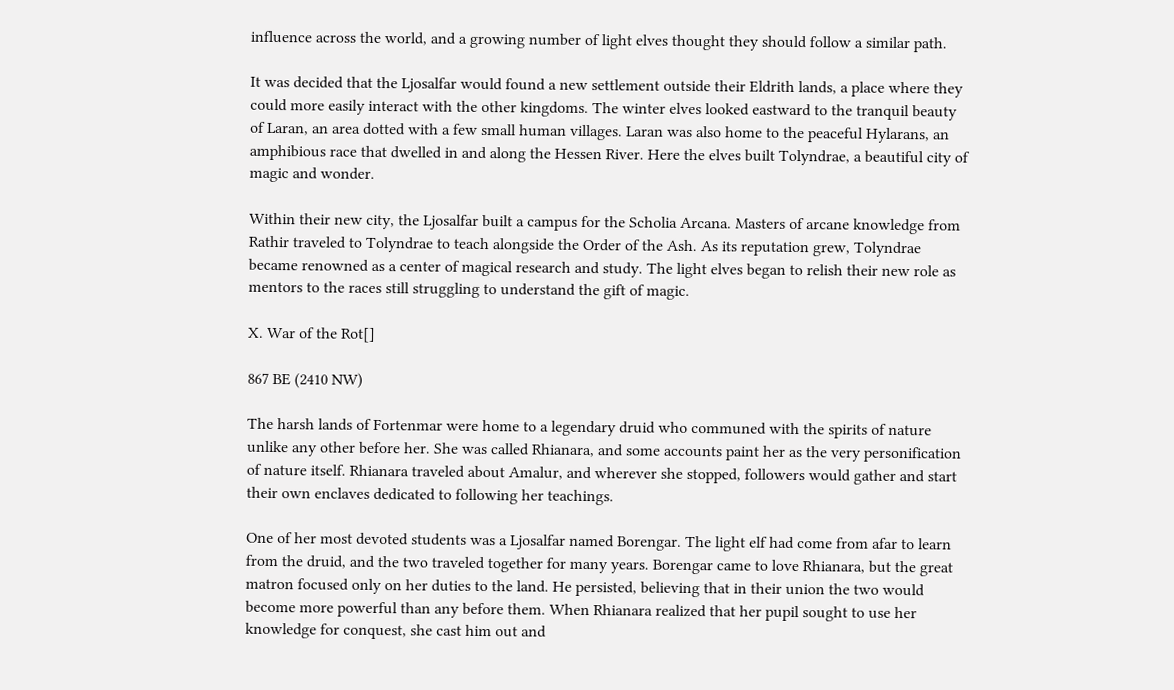influence across the world, and a growing number of light elves thought they should follow a similar path.

It was decided that the Ljosalfar would found a new settlement outside their Eldrith lands, a place where they could more easily interact with the other kingdoms. The winter elves looked eastward to the tranquil beauty of Laran, an area dotted with a few small human villages. Laran was also home to the peaceful Hylarans, an amphibious race that dwelled in and along the Hessen River. Here the elves built Tolyndrae, a beautiful city of magic and wonder.

Within their new city, the Ljosalfar built a campus for the Scholia Arcana. Masters of arcane knowledge from Rathir traveled to Tolyndrae to teach alongside the Order of the Ash. As its reputation grew, Tolyndrae became renowned as a center of magical research and study. The light elves began to relish their new role as mentors to the races still struggling to understand the gift of magic.

X. War of the Rot[]

867 BE (2410 NW)

The harsh lands of Fortenmar were home to a legendary druid who communed with the spirits of nature unlike any other before her. She was called Rhianara, and some accounts paint her as the very personification of nature itself. Rhianara traveled about Amalur, and wherever she stopped, followers would gather and start their own enclaves dedicated to following her teachings.

One of her most devoted students was a Ljosalfar named Borengar. The light elf had come from afar to learn from the druid, and the two traveled together for many years. Borengar came to love Rhianara, but the great matron focused only on her duties to the land. He persisted, believing that in their union the two would become more powerful than any before them. When Rhianara realized that her pupil sought to use her knowledge for conquest, she cast him out and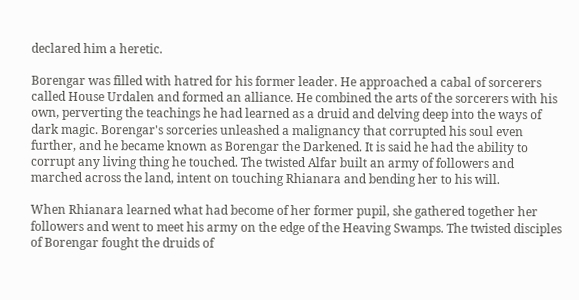declared him a heretic.

Borengar was filled with hatred for his former leader. He approached a cabal of sorcerers called House Urdalen and formed an alliance. He combined the arts of the sorcerers with his own, perverting the teachings he had learned as a druid and delving deep into the ways of dark magic. Borengar's sorceries unleashed a malignancy that corrupted his soul even further, and he became known as Borengar the Darkened. It is said he had the ability to corrupt any living thing he touched. The twisted Alfar built an army of followers and marched across the land, intent on touching Rhianara and bending her to his will.

When Rhianara learned what had become of her former pupil, she gathered together her followers and went to meet his army on the edge of the Heaving Swamps. The twisted disciples of Borengar fought the druids of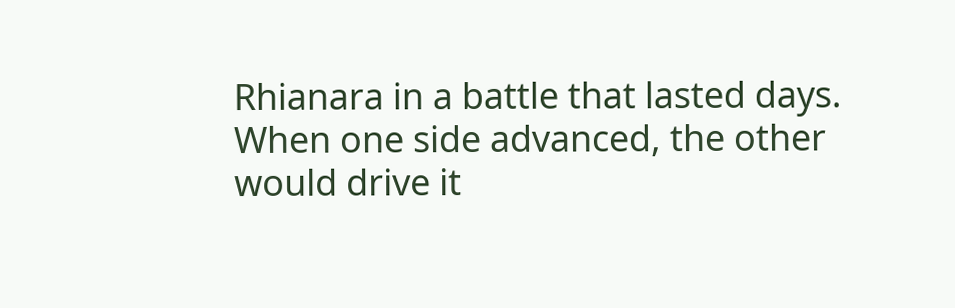Rhianara in a battle that lasted days. When one side advanced, the other would drive it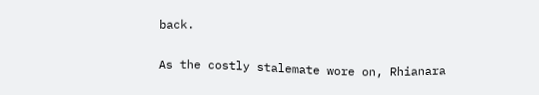back.

As the costly stalemate wore on, Rhianara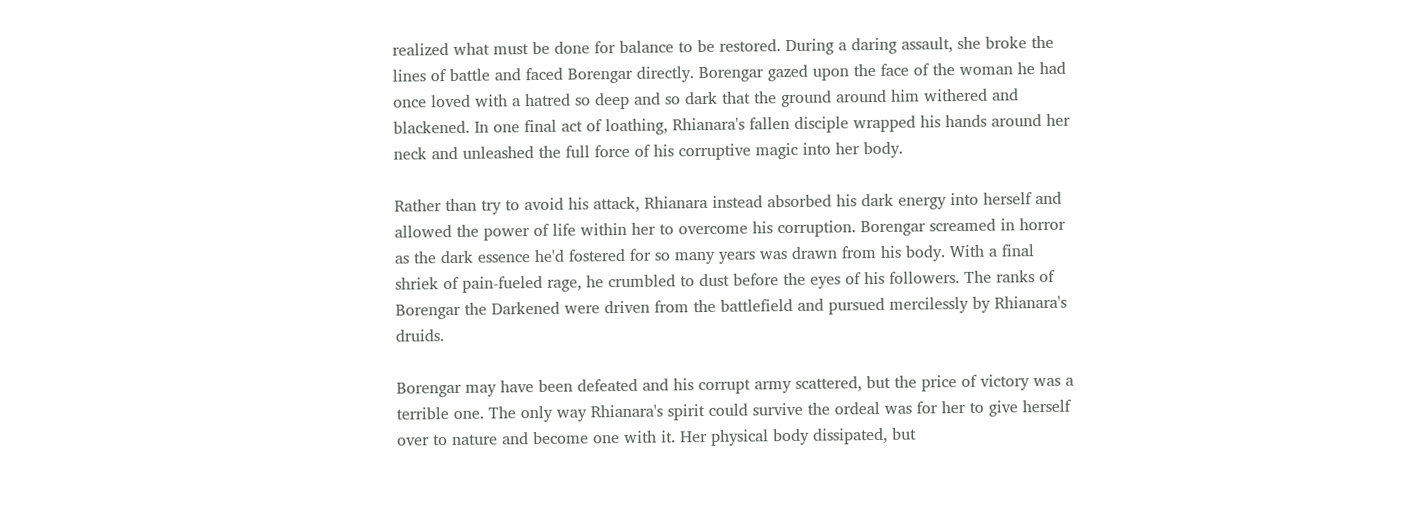realized what must be done for balance to be restored. During a daring assault, she broke the lines of battle and faced Borengar directly. Borengar gazed upon the face of the woman he had once loved with a hatred so deep and so dark that the ground around him withered and blackened. In one final act of loathing, Rhianara's fallen disciple wrapped his hands around her neck and unleashed the full force of his corruptive magic into her body.

Rather than try to avoid his attack, Rhianara instead absorbed his dark energy into herself and allowed the power of life within her to overcome his corruption. Borengar screamed in horror as the dark essence he'd fostered for so many years was drawn from his body. With a final shriek of pain-fueled rage, he crumbled to dust before the eyes of his followers. The ranks of Borengar the Darkened were driven from the battlefield and pursued mercilessly by Rhianara's druids.

Borengar may have been defeated and his corrupt army scattered, but the price of victory was a terrible one. The only way Rhianara's spirit could survive the ordeal was for her to give herself over to nature and become one with it. Her physical body dissipated, but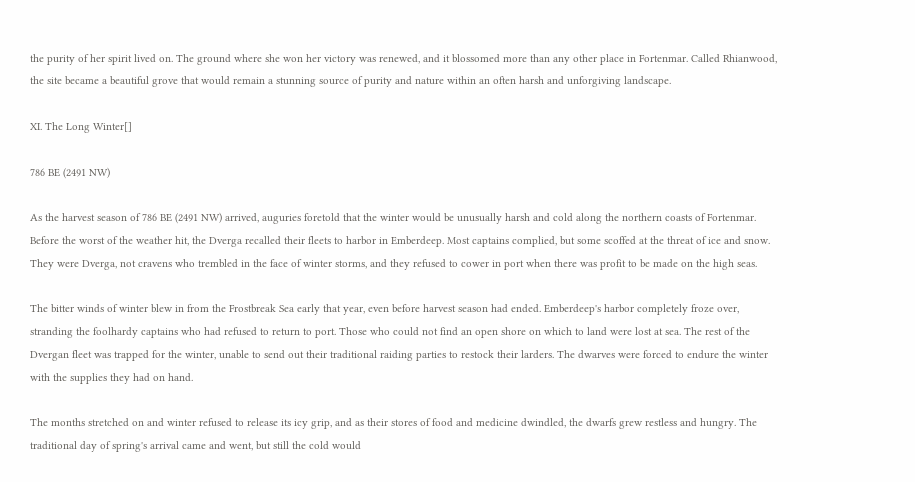the purity of her spirit lived on. The ground where she won her victory was renewed, and it blossomed more than any other place in Fortenmar. Called Rhianwood, the site became a beautiful grove that would remain a stunning source of purity and nature within an often harsh and unforgiving landscape.

XI. The Long Winter[]

786 BE (2491 NW)

As the harvest season of 786 BE (2491 NW) arrived, auguries foretold that the winter would be unusually harsh and cold along the northern coasts of Fortenmar. Before the worst of the weather hit, the Dverga recalled their fleets to harbor in Emberdeep. Most captains complied, but some scoffed at the threat of ice and snow. They were Dverga, not cravens who trembled in the face of winter storms, and they refused to cower in port when there was profit to be made on the high seas.

The bitter winds of winter blew in from the Frostbreak Sea early that year, even before harvest season had ended. Emberdeep's harbor completely froze over, stranding the foolhardy captains who had refused to return to port. Those who could not find an open shore on which to land were lost at sea. The rest of the Dvergan fleet was trapped for the winter, unable to send out their traditional raiding parties to restock their larders. The dwarves were forced to endure the winter with the supplies they had on hand.

The months stretched on and winter refused to release its icy grip, and as their stores of food and medicine dwindled, the dwarfs grew restless and hungry. The traditional day of spring's arrival came and went, but still the cold would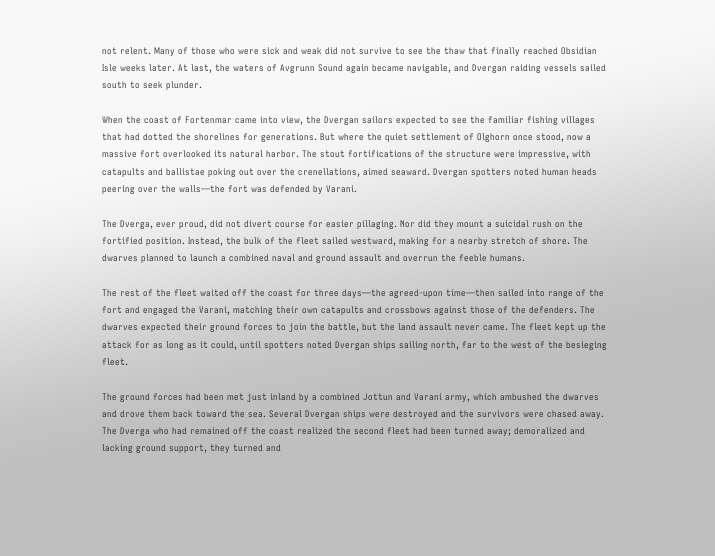not relent. Many of those who were sick and weak did not survive to see the thaw that finally reached Obsidian Isle weeks later. At last, the waters of Avgrunn Sound again became navigable, and Dvergan raiding vessels sailed south to seek plunder.

When the coast of Fortenmar came into view, the Dvergan sailors expected to see the familiar fishing villages that had dotted the shorelines for generations. But where the quiet settlement of Olghorn once stood, now a massive fort overlooked its natural harbor. The stout fortifications of the structure were impressive, with catapults and ballistae poking out over the crenellations, aimed seaward. Dvergan spotters noted human heads peering over the walls—the fort was defended by Varani.

The Dverga, ever proud, did not divert course for easier pillaging. Nor did they mount a suicidal rush on the fortified position. Instead, the bulk of the fleet sailed westward, making for a nearby stretch of shore. The dwarves planned to launch a combined naval and ground assault and overrun the feeble humans.

The rest of the fleet waited off the coast for three days—the agreed-upon time—then sailed into range of the fort and engaged the Varani, matching their own catapults and crossbows against those of the defenders. The dwarves expected their ground forces to join the battle, but the land assault never came. The fleet kept up the attack for as long as it could, until spotters noted Dvergan ships sailing north, far to the west of the besieging fleet.

The ground forces had been met just inland by a combined Jottun and Varani army, which ambushed the dwarves and drove them back toward the sea. Several Dvergan ships were destroyed and the survivors were chased away. The Dverga who had remained off the coast realized the second fleet had been turned away; demoralized and lacking ground support, they turned and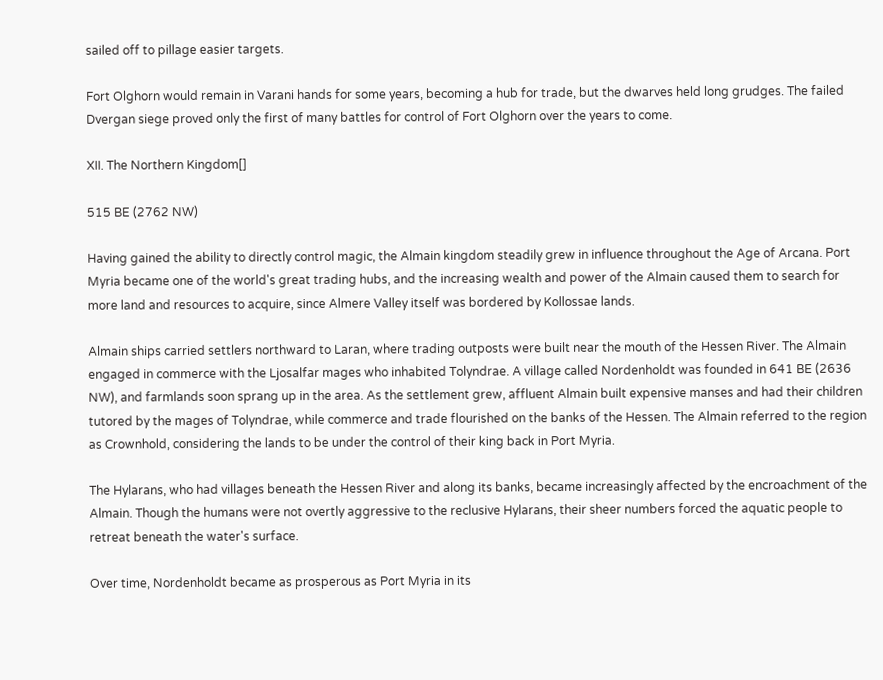sailed off to pillage easier targets.

Fort Olghorn would remain in Varani hands for some years, becoming a hub for trade, but the dwarves held long grudges. The failed Dvergan siege proved only the first of many battles for control of Fort Olghorn over the years to come.

XII. The Northern Kingdom[]

515 BE (2762 NW)

Having gained the ability to directly control magic, the Almain kingdom steadily grew in influence throughout the Age of Arcana. Port Myria became one of the world's great trading hubs, and the increasing wealth and power of the Almain caused them to search for more land and resources to acquire, since Almere Valley itself was bordered by Kollossae lands.

Almain ships carried settlers northward to Laran, where trading outposts were built near the mouth of the Hessen River. The Almain engaged in commerce with the Ljosalfar mages who inhabited Tolyndrae. A village called Nordenholdt was founded in 641 BE (2636 NW), and farmlands soon sprang up in the area. As the settlement grew, affluent Almain built expensive manses and had their children tutored by the mages of Tolyndrae, while commerce and trade flourished on the banks of the Hessen. The Almain referred to the region as Crownhold, considering the lands to be under the control of their king back in Port Myria.

The Hylarans, who had villages beneath the Hessen River and along its banks, became increasingly affected by the encroachment of the Almain. Though the humans were not overtly aggressive to the reclusive Hylarans, their sheer numbers forced the aquatic people to retreat beneath the water's surface.

Over time, Nordenholdt became as prosperous as Port Myria in its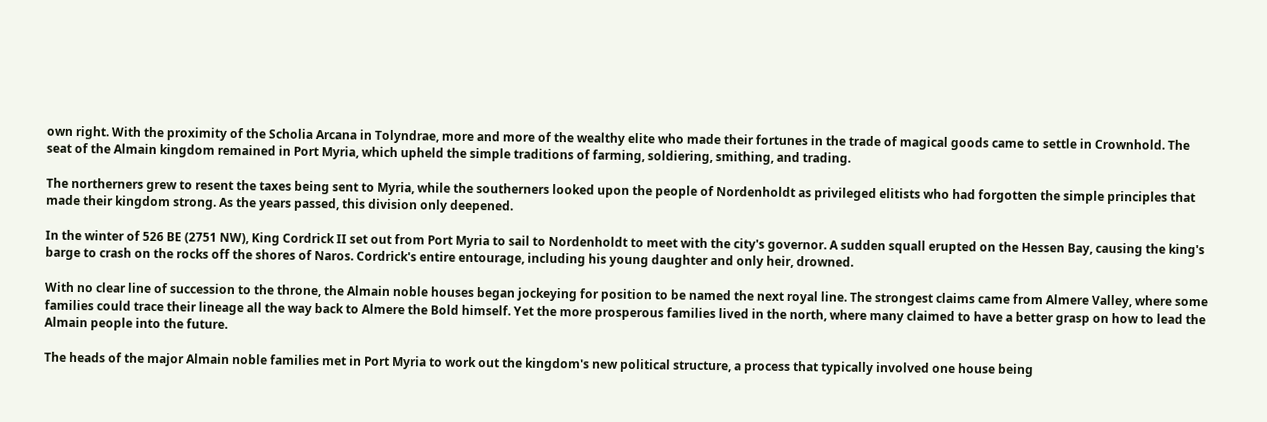own right. With the proximity of the Scholia Arcana in Tolyndrae, more and more of the wealthy elite who made their fortunes in the trade of magical goods came to settle in Crownhold. The seat of the Almain kingdom remained in Port Myria, which upheld the simple traditions of farming, soldiering, smithing, and trading.

The northerners grew to resent the taxes being sent to Myria, while the southerners looked upon the people of Nordenholdt as privileged elitists who had forgotten the simple principles that made their kingdom strong. As the years passed, this division only deepened.

In the winter of 526 BE (2751 NW), King Cordrick II set out from Port Myria to sail to Nordenholdt to meet with the city's governor. A sudden squall erupted on the Hessen Bay, causing the king's barge to crash on the rocks off the shores of Naros. Cordrick's entire entourage, including his young daughter and only heir, drowned.

With no clear line of succession to the throne, the Almain noble houses began jockeying for position to be named the next royal line. The strongest claims came from Almere Valley, where some families could trace their lineage all the way back to Almere the Bold himself. Yet the more prosperous families lived in the north, where many claimed to have a better grasp on how to lead the Almain people into the future.

The heads of the major Almain noble families met in Port Myria to work out the kingdom's new political structure, a process that typically involved one house being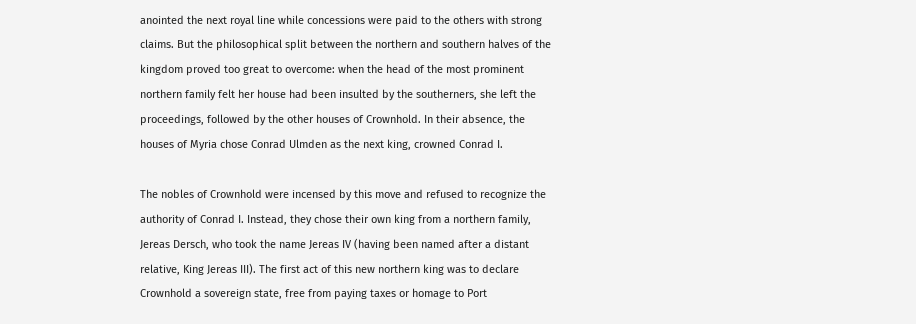anointed the next royal line while concessions were paid to the others with strong claims. But the philosophical split between the northern and southern halves of the kingdom proved too great to overcome: when the head of the most prominent northern family felt her house had been insulted by the southerners, she left the proceedings, followed by the other houses of Crownhold. In their absence, the houses of Myria chose Conrad Ulmden as the next king, crowned Conrad I.

The nobles of Crownhold were incensed by this move and refused to recognize the authority of Conrad I. Instead, they chose their own king from a northern family, Jereas Dersch, who took the name Jereas IV (having been named after a distant relative, King Jereas III). The first act of this new northern king was to declare Crownhold a sovereign state, free from paying taxes or homage to Port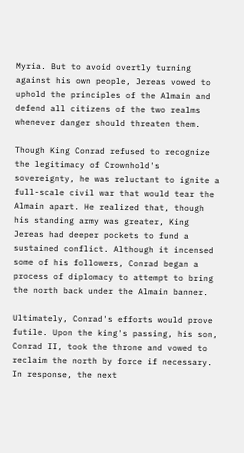Myria. But to avoid overtly turning against his own people, Jereas vowed to uphold the principles of the Almain and defend all citizens of the two realms whenever danger should threaten them.

Though King Conrad refused to recognize the legitimacy of Crownhold's sovereignty, he was reluctant to ignite a full-scale civil war that would tear the Almain apart. He realized that, though his standing army was greater, King Jereas had deeper pockets to fund a sustained conflict. Although it incensed some of his followers, Conrad began a process of diplomacy to attempt to bring the north back under the Almain banner.

Ultimately, Conrad's efforts would prove futile. Upon the king's passing, his son, Conrad II, took the throne and vowed to reclaim the north by force if necessary. In response, the next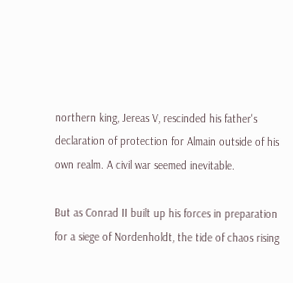northern king, Jereas V, rescinded his father's declaration of protection for Almain outside of his own realm. A civil war seemed inevitable.

But as Conrad II built up his forces in preparation for a siege of Nordenholdt, the tide of chaos rising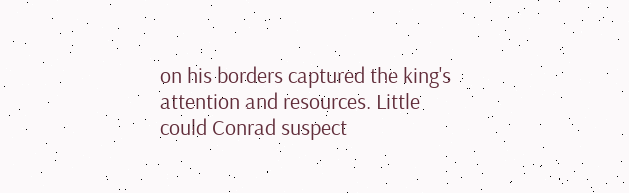on his borders captured the king's attention and resources. Little could Conrad suspect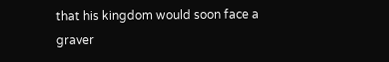that his kingdom would soon face a graver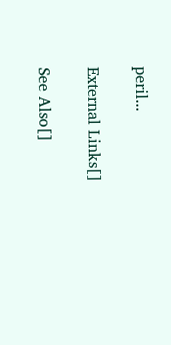peril...

External Links[]

See Also[]